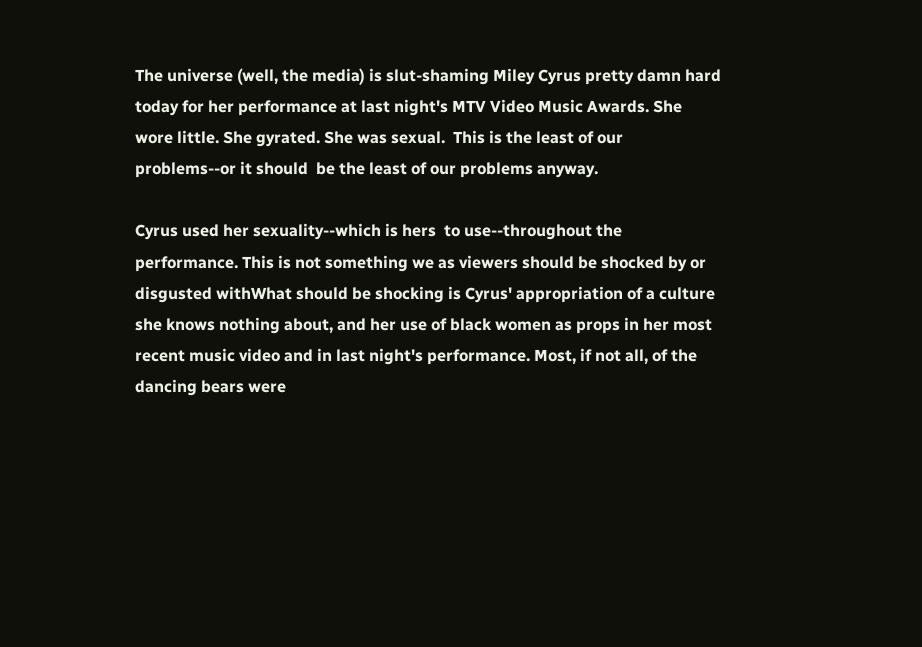The universe (well, the media) is slut-shaming Miley Cyrus pretty damn hard today for her performance at last night's MTV Video Music Awards. She wore little. She gyrated. She was sexual.  This is the least of our problems--or it should  be the least of our problems anyway.

Cyrus used her sexuality--which is hers  to use--throughout the performance. This is not something we as viewers should be shocked by or disgusted withWhat should be shocking is Cyrus' appropriation of a culture she knows nothing about, and her use of black women as props in her most recent music video and in last night's performance. Most, if not all, of the dancing bears were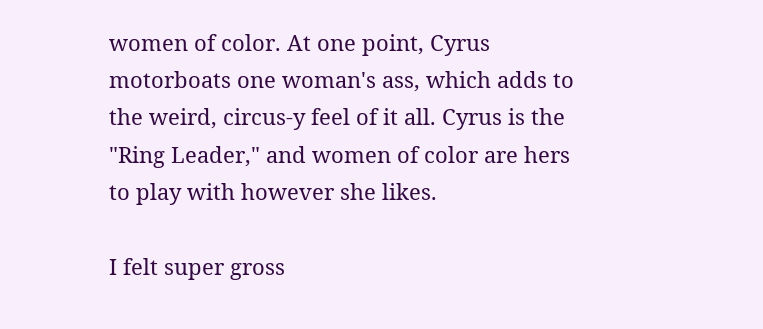women of color. At one point, Cyrus motorboats one woman's ass, which adds to the weird, circus-y feel of it all. Cyrus is the "Ring Leader," and women of color are hers to play with however she likes.

I felt super gross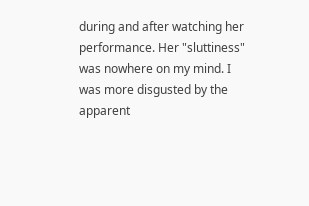during and after watching her performance. Her "sluttiness" was nowhere on my mind. I was more disgusted by the apparent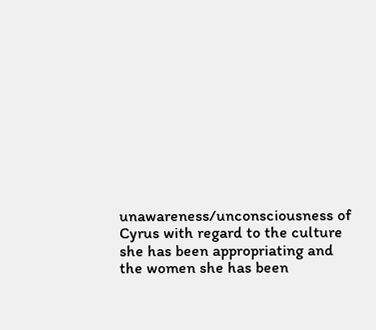unawareness/unconsciousness of Cyrus with regard to the culture she has been appropriating and the women she has been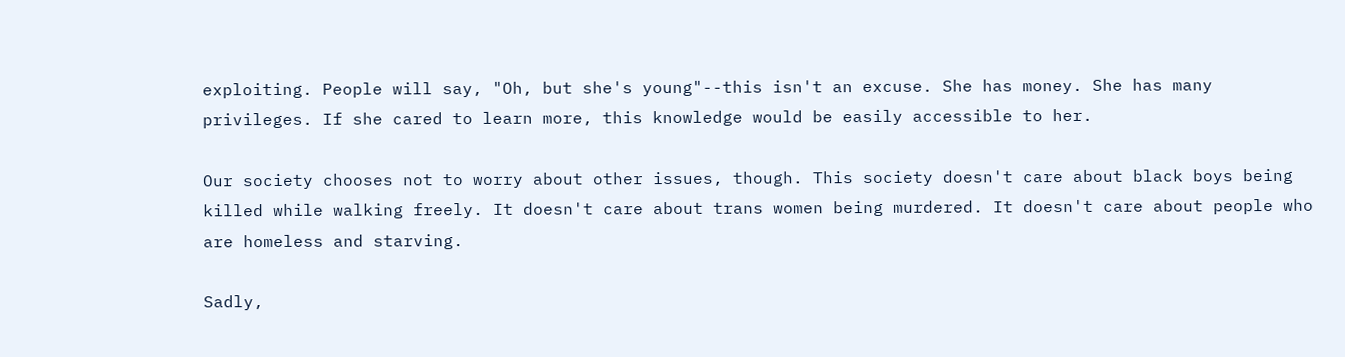exploiting. People will say, "Oh, but she's young"--this isn't an excuse. She has money. She has many privileges. If she cared to learn more, this knowledge would be easily accessible to her.

Our society chooses not to worry about other issues, though. This society doesn't care about black boys being killed while walking freely. It doesn't care about trans women being murdered. It doesn't care about people who are homeless and starving.

Sadly,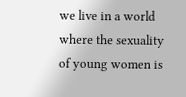we live in a world where the sexuality of young women is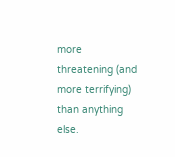more threatening (and more terrifying) than anything else.